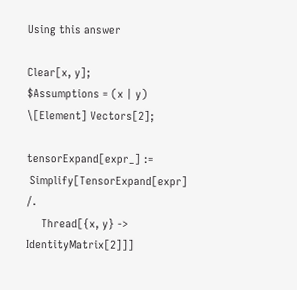Using this answer

Clear[x, y];
$Assumptions = (x | y) \[Element] Vectors[2];

tensorExpand[expr_] :=
 Simplify[TensorExpand[expr] /.
     Thread[{x, y} -> IdentityMatrix[2]]]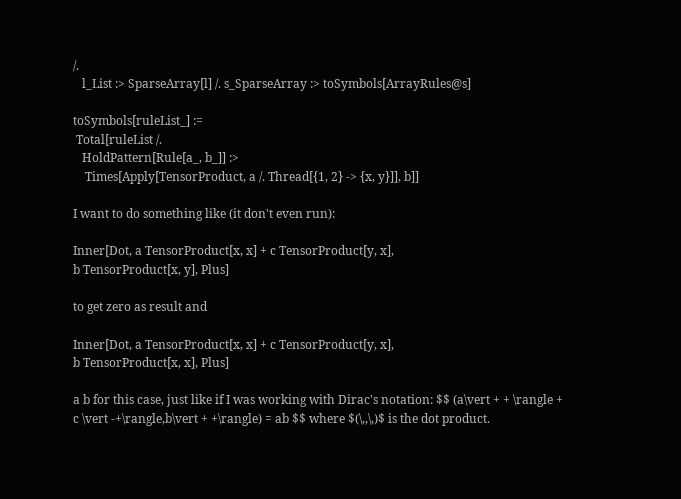/.
   l_List :> SparseArray[l] /. s_SparseArray :> toSymbols[ArrayRules@s]

toSymbols[ruleList_] :=
 Total[ruleList /.
   HoldPattern[Rule[a_, b_]] :>
    Times[Apply[TensorProduct, a /. Thread[{1, 2} -> {x, y}]], b]]

I want to do something like (it don't even run):

Inner[Dot, a TensorProduct[x, x] + c TensorProduct[y, x],
b TensorProduct[x, y], Plus]

to get zero as result and

Inner[Dot, a TensorProduct[x, x] + c TensorProduct[y, x],
b TensorProduct[x, x], Plus]

a b for this case, just like if I was working with Dirac's notation: $$ (a\vert + + \rangle + c \vert -+\rangle,b\vert + +\rangle) = ab $$ where $(\,,\,)$ is the dot product.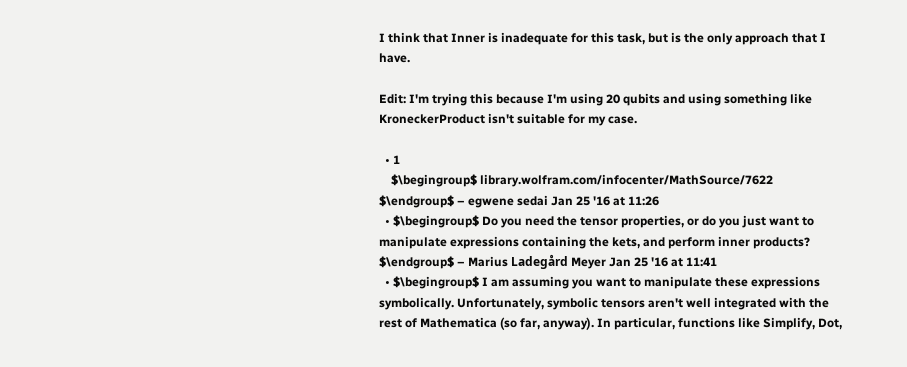I think that Inner is inadequate for this task, but is the only approach that I have.

Edit: I'm trying this because I'm using 20 qubits and using something like KroneckerProduct isn't suitable for my case.

  • 1
    $\begingroup$ library.wolfram.com/infocenter/MathSource/7622 $\endgroup$ – egwene sedai Jan 25 '16 at 11:26
  • $\begingroup$ Do you need the tensor properties, or do you just want to manipulate expressions containing the kets, and perform inner products? $\endgroup$ – Marius Ladegård Meyer Jan 25 '16 at 11:41
  • $\begingroup$ I am assuming you want to manipulate these expressions symbolically. Unfortunately, symbolic tensors aren't well integrated with the rest of Mathematica (so far, anyway). In particular, functions like Simplify, Dot,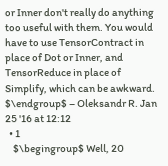or Inner don't really do anything too useful with them. You would have to use TensorContract in place of Dot or Inner, and TensorReduce in place of Simplify, which can be awkward. $\endgroup$ – Oleksandr R. Jan 25 '16 at 12:12
  • 1
    $\begingroup$ Well, 20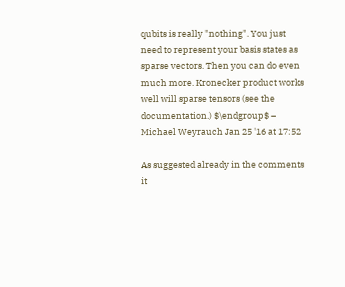qubits is really "nothing". You just need to represent your basis states as sparse vectors. Then you can do even much more. Kronecker product works well will sparse tensors (see the documentation.) $\endgroup$ – Michael Weyrauch Jan 25 '16 at 17:52

As suggested already in the comments it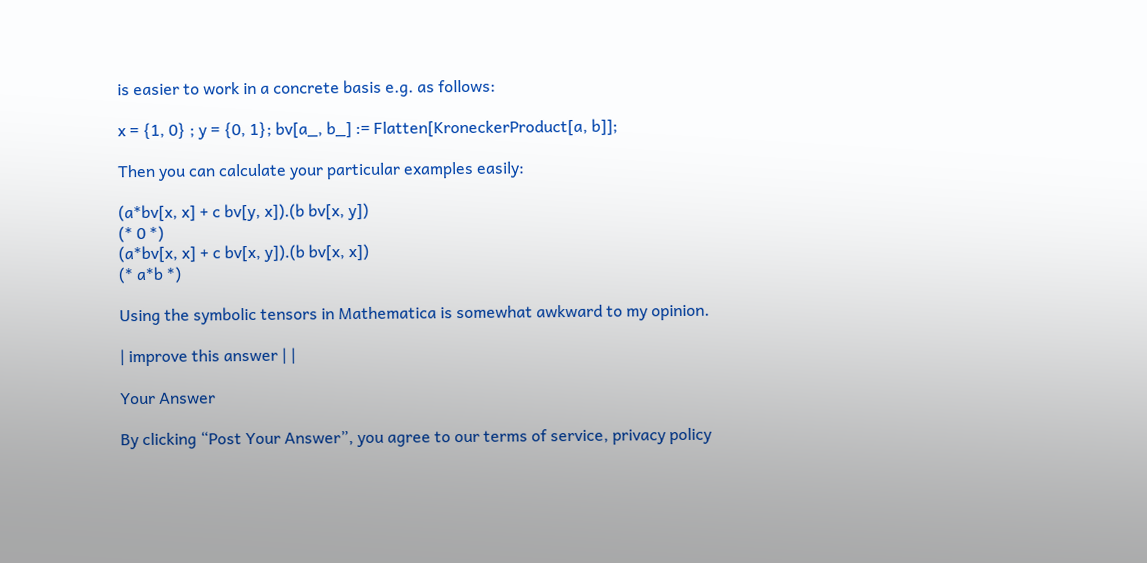is easier to work in a concrete basis e.g. as follows:

x = {1, 0} ; y = {0, 1}; bv[a_, b_] := Flatten[KroneckerProduct[a, b]];

Then you can calculate your particular examples easily:

(a*bv[x, x] + c bv[y, x]).(b bv[x, y])
(* 0 *)
(a*bv[x, x] + c bv[x, y]).(b bv[x, x])
(* a*b *)

Using the symbolic tensors in Mathematica is somewhat awkward to my opinion.

| improve this answer | |

Your Answer

By clicking “Post Your Answer”, you agree to our terms of service, privacy policy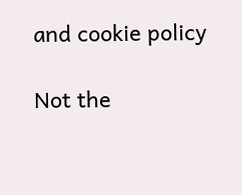and cookie policy

Not the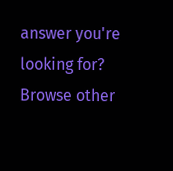answer you're looking for? Browse other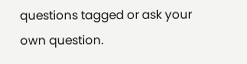questions tagged or ask your own question.